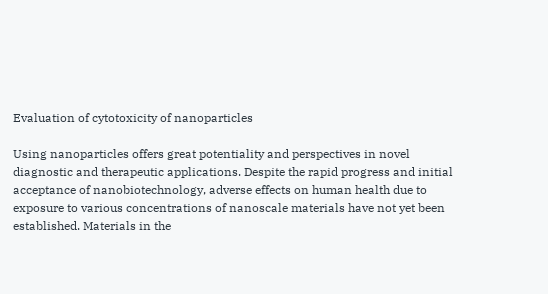Evaluation of cytotoxicity of nanoparticles

Using nanoparticles offers great potentiality and perspectives in novel diagnostic and therapeutic applications. Despite the rapid progress and initial acceptance of nanobiotechnology, adverse effects on human health due to exposure to various concentrations of nanoscale materials have not yet been established. Materials in the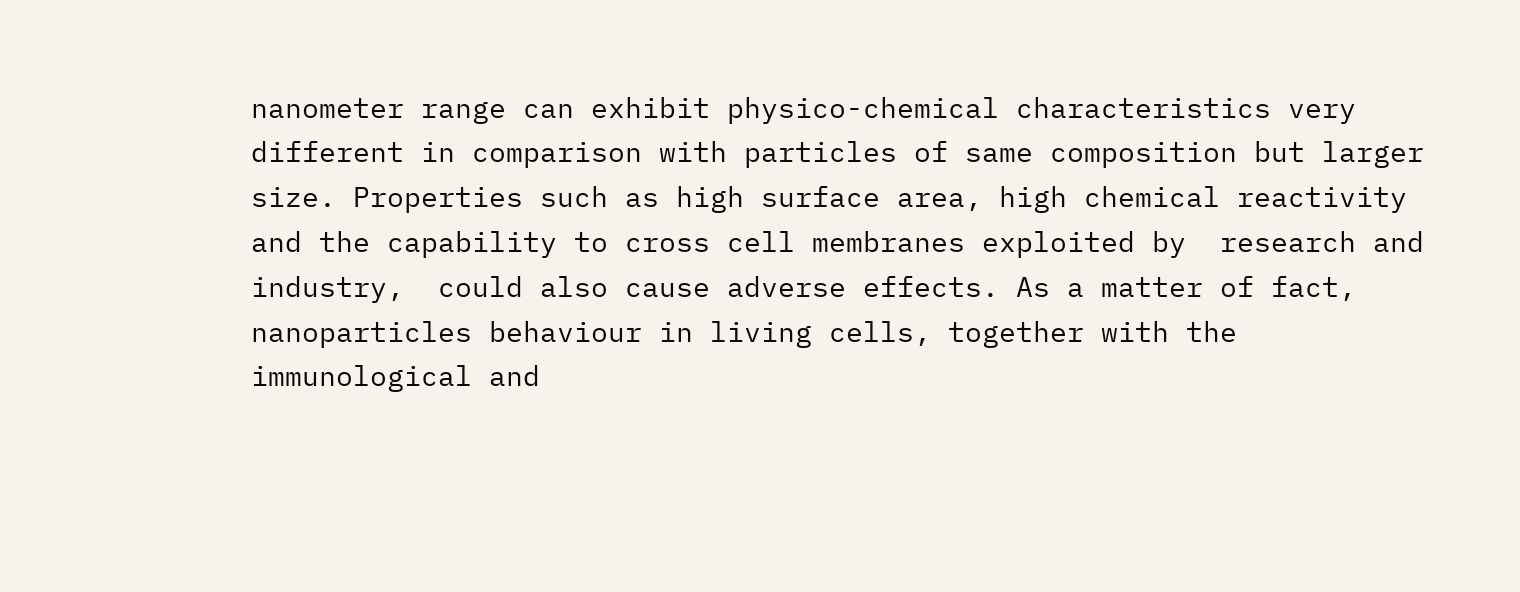nanometer range can exhibit physico-chemical characteristics very different in comparison with particles of same composition but larger size. Properties such as high surface area, high chemical reactivity and the capability to cross cell membranes exploited by  research and industry,  could also cause adverse effects. As a matter of fact, nanoparticles behaviour in living cells, together with the immunological and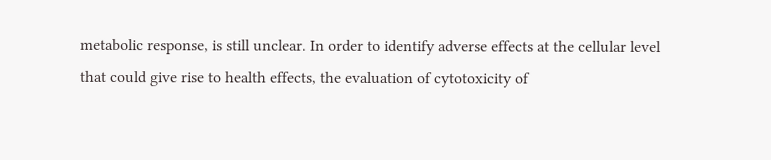metabolic response, is still unclear. In order to identify adverse effects at the cellular level that could give rise to health effects, the evaluation of cytotoxicity of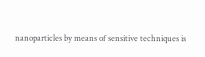nanoparticles by means of sensitive techniques is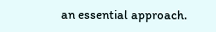an essential approach.